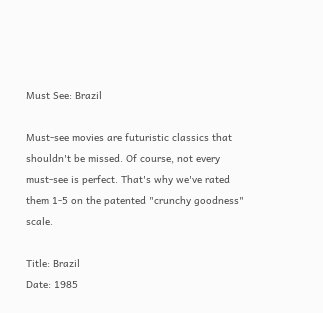Must See: Brazil

Must-see movies are futuristic classics that shouldn't be missed. Of course, not every must-see is perfect. That's why we've rated them 1-5 on the patented "crunchy goodness" scale.

Title: Brazil
Date: 1985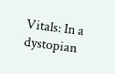Vitals: In a dystopian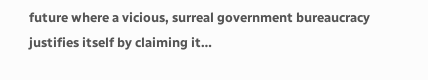future where a vicious, surreal government bureaucracy justifies itself by claiming it…